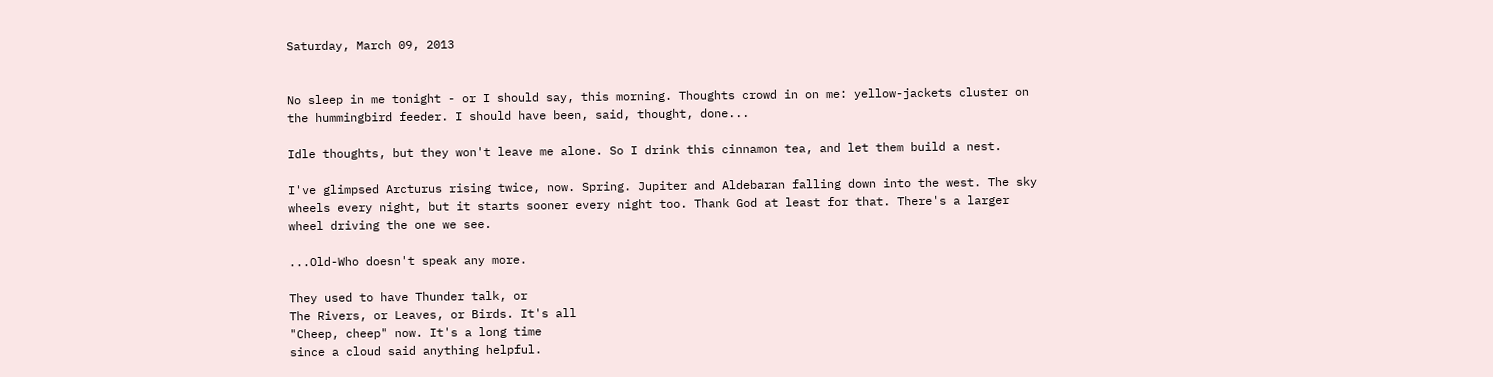Saturday, March 09, 2013


No sleep in me tonight - or I should say, this morning. Thoughts crowd in on me: yellow-jackets cluster on the hummingbird feeder. I should have been, said, thought, done...

Idle thoughts, but they won't leave me alone. So I drink this cinnamon tea, and let them build a nest.

I've glimpsed Arcturus rising twice, now. Spring. Jupiter and Aldebaran falling down into the west. The sky wheels every night, but it starts sooner every night too. Thank God at least for that. There's a larger wheel driving the one we see.

...Old-Who doesn't speak any more.

They used to have Thunder talk, or
The Rivers, or Leaves, or Birds. It's all
"Cheep, cheep" now. It's a long time
since a cloud said anything helpful.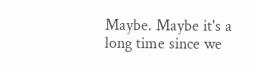Maybe. Maybe it's a long time since we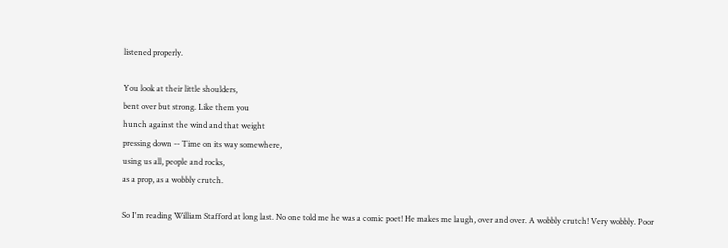listened properly.

You look at their little shoulders,
bent over but strong. Like them you
hunch against the wind and that weight
pressing down -- Time on its way somewhere,
using us all, people and rocks,
as a prop, as a wobbly crutch.

So I'm reading William Stafford at long last. No one told me he was a comic poet! He makes me laugh, over and over. A wobbly crutch! Very wobbly. Poor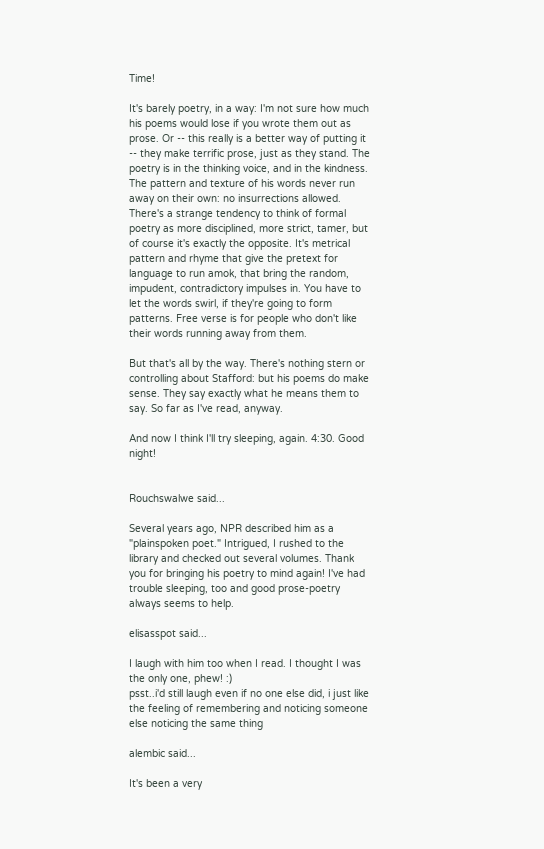Time!

It's barely poetry, in a way: I'm not sure how much his poems would lose if you wrote them out as prose. Or -- this really is a better way of putting it -- they make terrific prose, just as they stand. The poetry is in the thinking voice, and in the kindness. The pattern and texture of his words never run away on their own: no insurrections allowed. There's a strange tendency to think of formal poetry as more disciplined, more strict, tamer, but of course it's exactly the opposite. It's metrical pattern and rhyme that give the pretext for language to run amok, that bring the random, impudent, contradictory impulses in. You have to let the words swirl, if they're going to form patterns. Free verse is for people who don't like their words running away from them.

But that's all by the way. There's nothing stern or controlling about Stafford: but his poems do make sense. They say exactly what he means them to say. So far as I've read, anyway.

And now I think I'll try sleeping, again. 4:30. Good night!


Rouchswalwe said...

Several years ago, NPR described him as a "plainspoken poet." Intrigued, I rushed to the library and checked out several volumes. Thank you for bringing his poetry to mind again! I've had trouble sleeping, too and good prose-poetry always seems to help.

elisasspot said...

I laugh with him too when I read. I thought I was the only one, phew! :)
psst..i'd still laugh even if no one else did, i just like the feeling of remembering and noticing someone else noticing the same thing

alembic said...

It's been a very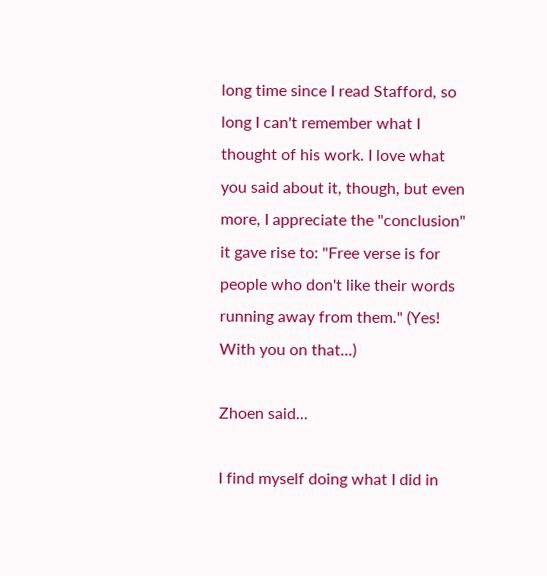long time since I read Stafford, so long I can't remember what I thought of his work. I love what you said about it, though, but even more, I appreciate the "conclusion" it gave rise to: "Free verse is for people who don't like their words running away from them." (Yes! With you on that...)

Zhoen said...

I find myself doing what I did in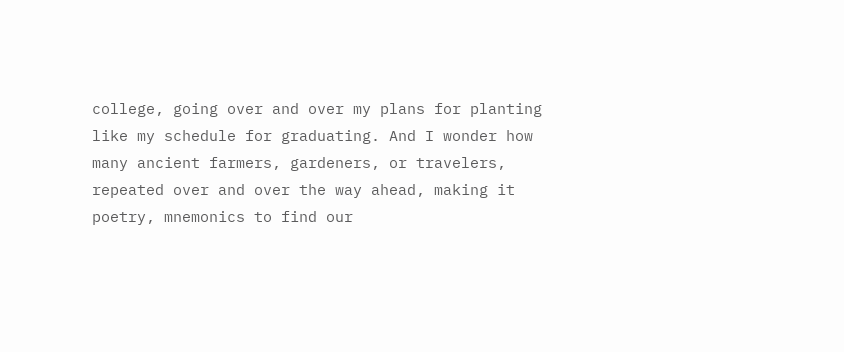college, going over and over my plans for planting like my schedule for graduating. And I wonder how many ancient farmers, gardeners, or travelers, repeated over and over the way ahead, making it poetry, mnemonics to find our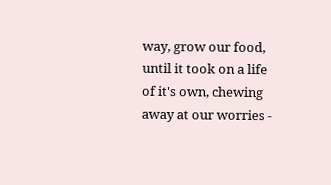way, grow our food, until it took on a life of it's own, chewing away at our worries -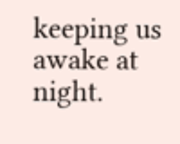keeping us awake at night.